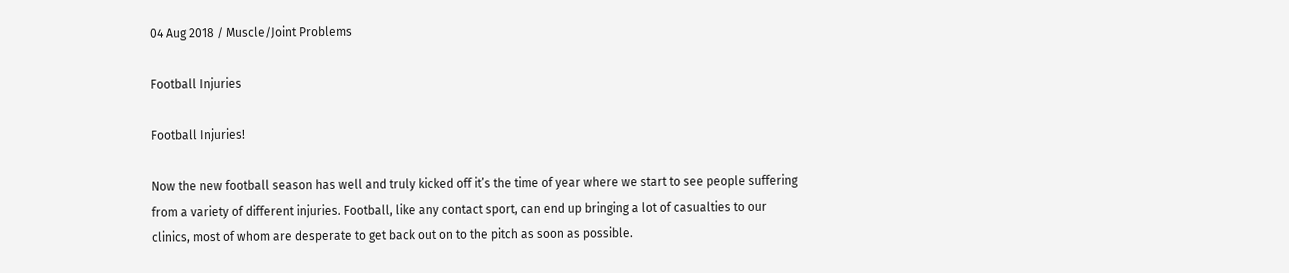04 Aug 2018 / Muscle/Joint Problems

Football Injuries

Football Injuries!

Now the new football season has well and truly kicked off it’s the time of year where we start to see people suffering from a variety of different injuries. Football, like any contact sport, can end up bringing a lot of casualties to our clinics, most of whom are desperate to get back out on to the pitch as soon as possible.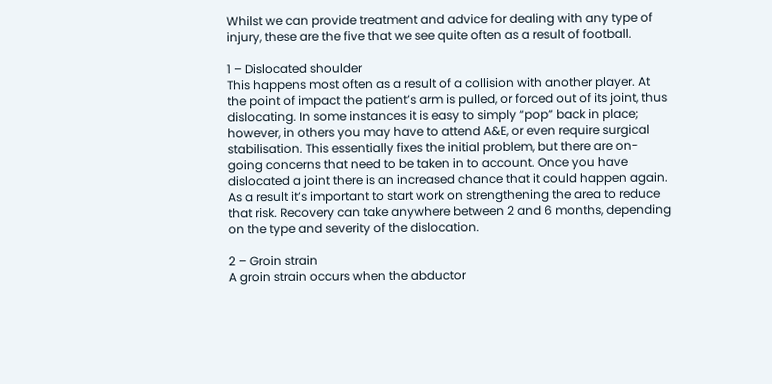Whilst we can provide treatment and advice for dealing with any type of injury, these are the five that we see quite often as a result of football.

1 – Dislocated shoulder
This happens most often as a result of a collision with another player. At the point of impact the patient’s arm is pulled, or forced out of its joint, thus dislocating. In some instances it is easy to simply “pop” back in place; however, in others you may have to attend A&E, or even require surgical stabilisation. This essentially fixes the initial problem, but there are on-going concerns that need to be taken in to account. Once you have dislocated a joint there is an increased chance that it could happen again. As a result it’s important to start work on strengthening the area to reduce that risk. Recovery can take anywhere between 2 and 6 months, depending on the type and severity of the dislocation.

2 – Groin strain
A groin strain occurs when the abductor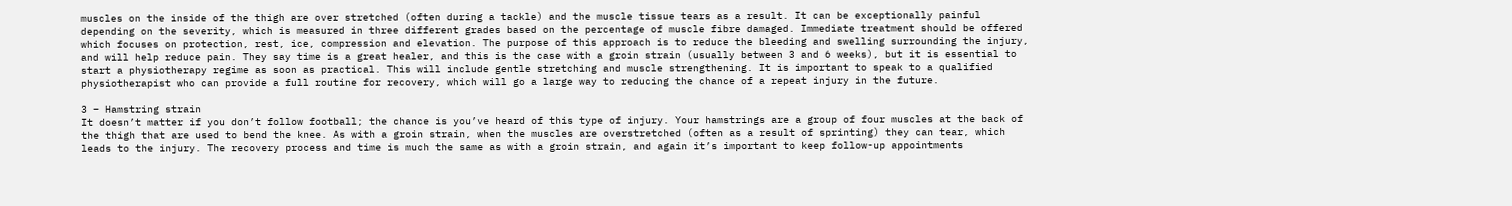muscles on the inside of the thigh are over stretched (often during a tackle) and the muscle tissue tears as a result. It can be exceptionally painful depending on the severity, which is measured in three different grades based on the percentage of muscle fibre damaged. Immediate treatment should be offered which focuses on protection, rest, ice, compression and elevation. The purpose of this approach is to reduce the bleeding and swelling surrounding the injury, and will help reduce pain. They say time is a great healer, and this is the case with a groin strain (usually between 3 and 6 weeks), but it is essential to start a physiotherapy regime as soon as practical. This will include gentle stretching and muscle strengthening. It is important to speak to a qualified physiotherapist who can provide a full routine for recovery, which will go a large way to reducing the chance of a repeat injury in the future.

3 – Hamstring strain
It doesn’t matter if you don’t follow football; the chance is you’ve heard of this type of injury. Your hamstrings are a group of four muscles at the back of the thigh that are used to bend the knee. As with a groin strain, when the muscles are overstretched (often as a result of sprinting) they can tear, which leads to the injury. The recovery process and time is much the same as with a groin strain, and again it’s important to keep follow-up appointments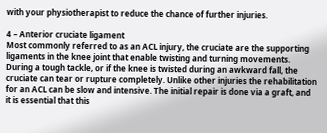with your physiotherapist to reduce the chance of further injuries.

4 – Anterior cruciate ligament
Most commonly referred to as an ACL injury, the cruciate are the supporting ligaments in the knee joint that enable twisting and turning movements. During a tough tackle, or if the knee is twisted during an awkward fall, the cruciate can tear or rupture completely. Unlike other injuries the rehabilitation for an ACL can be slow and intensive. The initial repair is done via a graft, and it is essential that this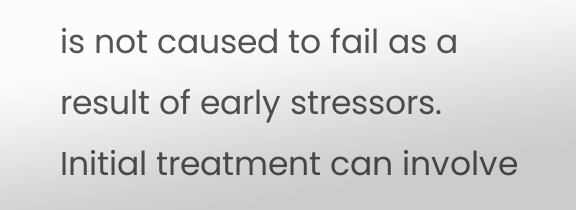is not caused to fail as a result of early stressors. Initial treatment can involve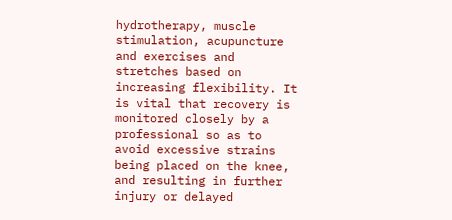hydrotherapy, muscle stimulation, acupuncture and exercises and stretches based on increasing flexibility. It is vital that recovery is monitored closely by a professional so as to avoid excessive strains being placed on the knee, and resulting in further injury or delayed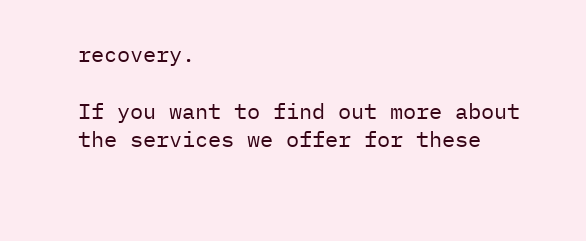recovery.

If you want to find out more about the services we offer for these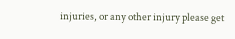injuries, or any other injury please get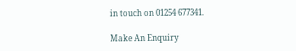in touch on 01254 677341.

Make An Enquiry